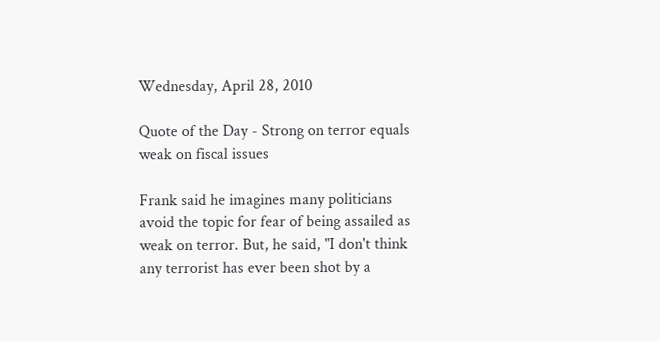Wednesday, April 28, 2010

Quote of the Day - Strong on terror equals weak on fiscal issues

Frank said he imagines many politicians avoid the topic for fear of being assailed as weak on terror. But, he said, "I don't think any terrorist has ever been shot by a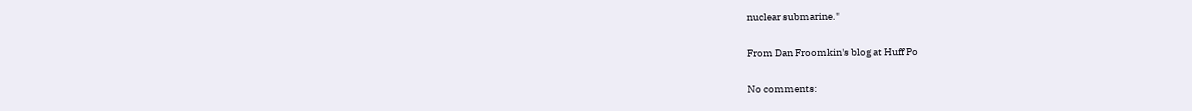nuclear submarine."

From Dan Froomkin's blog at Huff Po

No comments: